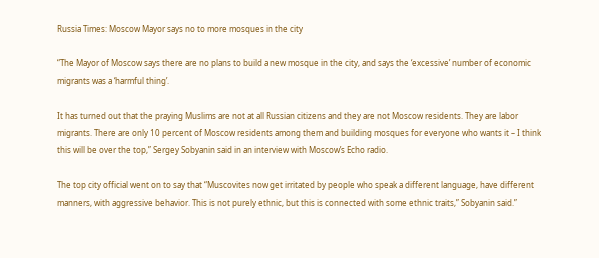Russia Times: Moscow Mayor says no to more mosques in the city

“The Mayor of Moscow says there are no plans to build a new mosque in the city, and says the ‘excessive’ number of economic migrants was a ‘harmful thing’.

It has turned out that the praying Muslims are not at all Russian citizens and they are not Moscow residents. They are labor migrants. There are only 10 percent of Moscow residents among them and building mosques for everyone who wants it – I think this will be over the top,” Sergey Sobyanin said in an interview with Moscow’s Echo radio.

The top city official went on to say that “Muscovites now get irritated by people who speak a different language, have different manners, with aggressive behavior. This is not purely ethnic, but this is connected with some ethnic traits,” Sobyanin said.”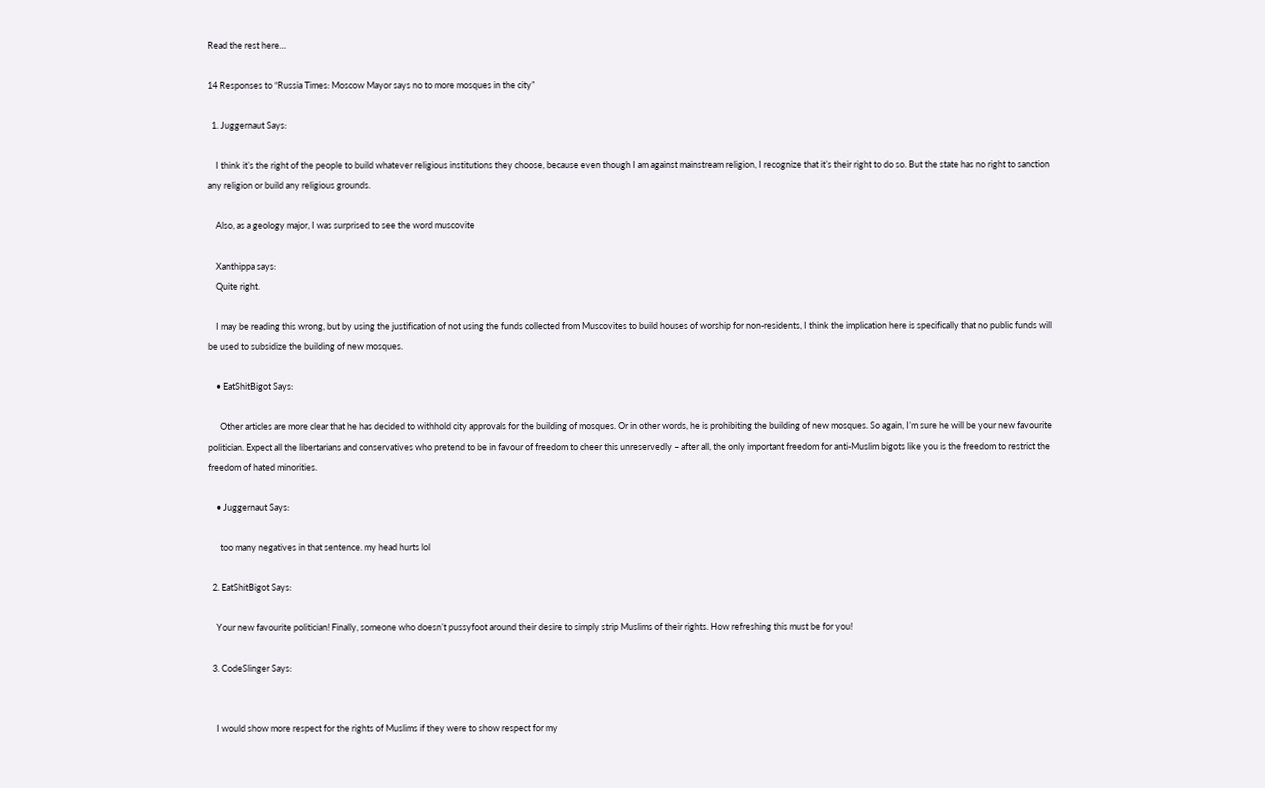Read the rest here…

14 Responses to “Russia Times: Moscow Mayor says no to more mosques in the city”

  1. Juggernaut Says:

    I think it’s the right of the people to build whatever religious institutions they choose, because even though I am against mainstream religion, I recognize that it’s their right to do so. But the state has no right to sanction any religion or build any religious grounds.

    Also, as a geology major, I was surprised to see the word muscovite

    Xanthippa says:
    Quite right.

    I may be reading this wrong, but by using the justification of not using the funds collected from Muscovites to build houses of worship for non-residents, I think the implication here is specifically that no public funds will be used to subsidize the building of new mosques.

    • EatShitBigot Says:

      Other articles are more clear that he has decided to withhold city approvals for the building of mosques. Or in other words, he is prohibiting the building of new mosques. So again, I’m sure he will be your new favourite politician. Expect all the libertarians and conservatives who pretend to be in favour of freedom to cheer this unreservedly – after all, the only important freedom for anti-Muslim bigots like you is the freedom to restrict the freedom of hated minorities.

    • Juggernaut Says:

      too many negatives in that sentence. my head hurts lol

  2. EatShitBigot Says:

    Your new favourite politician! Finally, someone who doesn’t pussyfoot around their desire to simply strip Muslims of their rights. How refreshing this must be for you!

  3. CodeSlinger Says:


    I would show more respect for the rights of Muslims if they were to show respect for my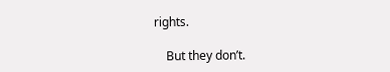rights.

    But they don’t.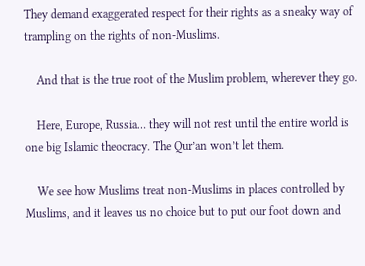They demand exaggerated respect for their rights as a sneaky way of trampling on the rights of non-Muslims.

    And that is the true root of the Muslim problem, wherever they go.

    Here, Europe, Russia… they will not rest until the entire world is one big Islamic theocracy. The Qur’an won’t let them.

    We see how Muslims treat non-Muslims in places controlled by Muslims, and it leaves us no choice but to put our foot down and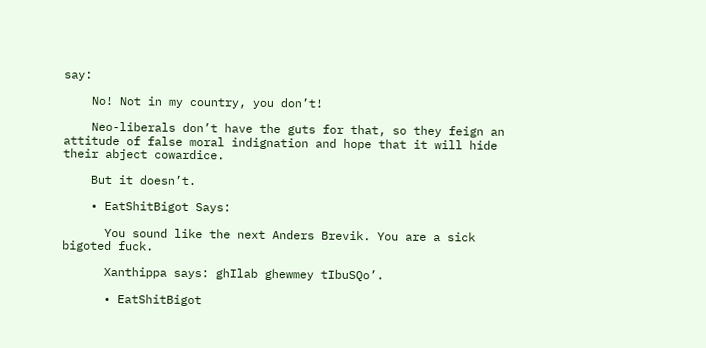say:

    No! Not in my country, you don’t!

    Neo-liberals don’t have the guts for that, so they feign an attitude of false moral indignation and hope that it will hide their abject cowardice.

    But it doesn’t.

    • EatShitBigot Says:

      You sound like the next Anders Brevik. You are a sick bigoted fuck.

      Xanthippa says: ghIlab ghewmey tIbuSQo’.

      • EatShitBigot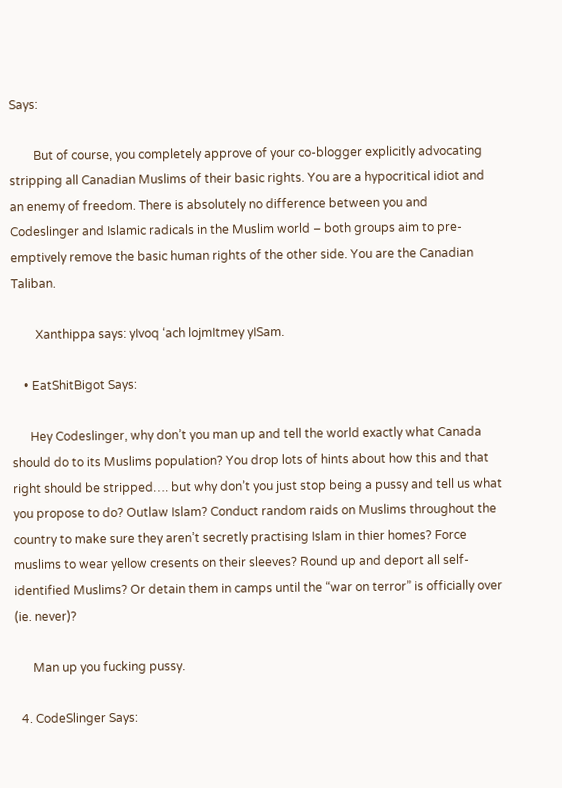Says:

        But of course, you completely approve of your co-blogger explicitly advocating stripping all Canadian Muslims of their basic rights. You are a hypocritical idiot and an enemy of freedom. There is absolutely no difference between you and Codeslinger and Islamic radicals in the Muslim world – both groups aim to pre-emptively remove the basic human rights of the other side. You are the Canadian Taliban.

        Xanthippa says: yIvoq ‘ach lojmItmey yISam.

    • EatShitBigot Says:

      Hey Codeslinger, why don’t you man up and tell the world exactly what Canada should do to its Muslims population? You drop lots of hints about how this and that right should be stripped…. but why don’t you just stop being a pussy and tell us what you propose to do? Outlaw Islam? Conduct random raids on Muslims throughout the country to make sure they aren’t secretly practising Islam in thier homes? Force muslims to wear yellow cresents on their sleeves? Round up and deport all self-identified Muslims? Or detain them in camps until the “war on terror” is officially over (ie. never)?

      Man up you fucking pussy.

  4. CodeSlinger Says: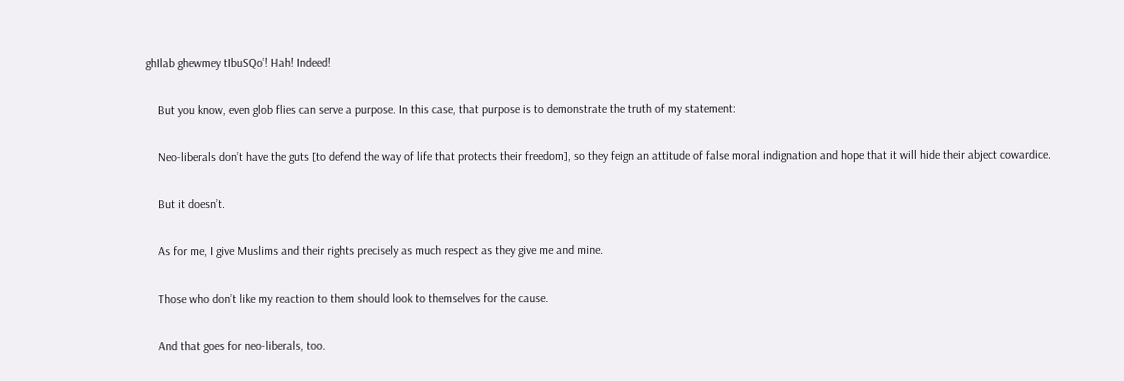ghIlab ghewmey tIbuSQo’! Hah! Indeed!

    But you know, even glob flies can serve a purpose. In this case, that purpose is to demonstrate the truth of my statement:

    Neo-liberals don’t have the guts [to defend the way of life that protects their freedom], so they feign an attitude of false moral indignation and hope that it will hide their abject cowardice.

    But it doesn’t.

    As for me, I give Muslims and their rights precisely as much respect as they give me and mine.

    Those who don’t like my reaction to them should look to themselves for the cause.

    And that goes for neo-liberals, too.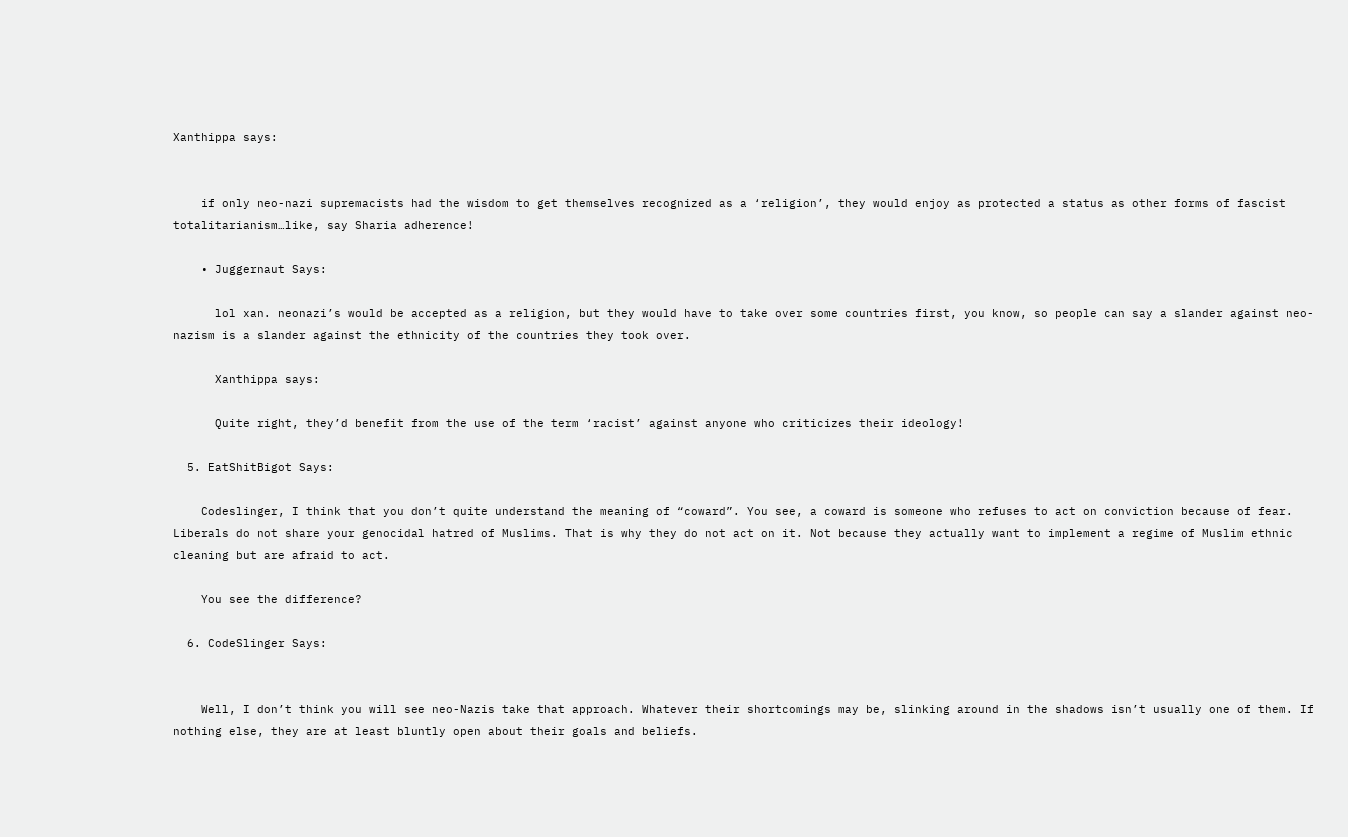Xanthippa says:


    if only neo-nazi supremacists had the wisdom to get themselves recognized as a ‘religion’, they would enjoy as protected a status as other forms of fascist totalitarianism…like, say Sharia adherence!

    • Juggernaut Says:

      lol xan. neonazi’s would be accepted as a religion, but they would have to take over some countries first, you know, so people can say a slander against neo-nazism is a slander against the ethnicity of the countries they took over.

      Xanthippa says:

      Quite right, they’d benefit from the use of the term ‘racist’ against anyone who criticizes their ideology!

  5. EatShitBigot Says:

    Codeslinger, I think that you don’t quite understand the meaning of “coward”. You see, a coward is someone who refuses to act on conviction because of fear. Liberals do not share your genocidal hatred of Muslims. That is why they do not act on it. Not because they actually want to implement a regime of Muslim ethnic cleaning but are afraid to act.

    You see the difference?

  6. CodeSlinger Says:


    Well, I don’t think you will see neo-Nazis take that approach. Whatever their shortcomings may be, slinking around in the shadows isn’t usually one of them. If nothing else, they are at least bluntly open about their goals and beliefs.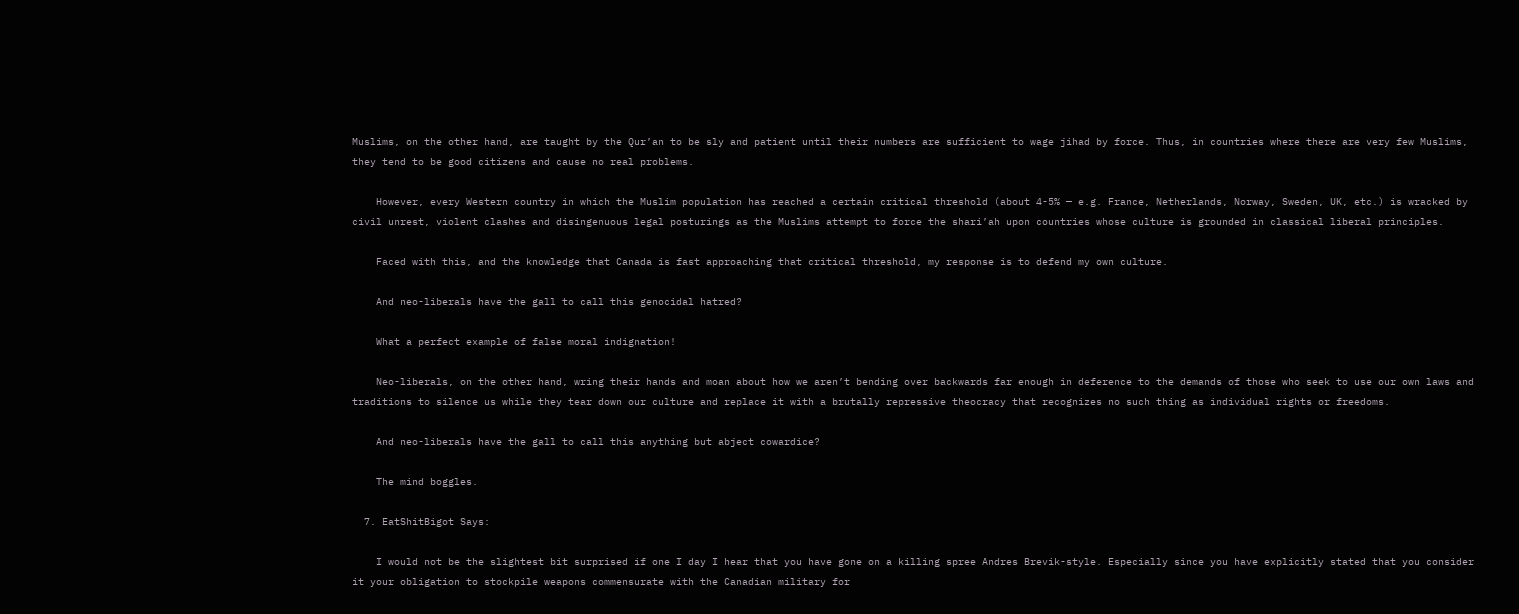Muslims, on the other hand, are taught by the Qur’an to be sly and patient until their numbers are sufficient to wage jihad by force. Thus, in countries where there are very few Muslims, they tend to be good citizens and cause no real problems.

    However, every Western country in which the Muslim population has reached a certain critical threshold (about 4-5% — e.g. France, Netherlands, Norway, Sweden, UK, etc.) is wracked by civil unrest, violent clashes and disingenuous legal posturings as the Muslims attempt to force the shari’ah upon countries whose culture is grounded in classical liberal principles.

    Faced with this, and the knowledge that Canada is fast approaching that critical threshold, my response is to defend my own culture.

    And neo-liberals have the gall to call this genocidal hatred?

    What a perfect example of false moral indignation!

    Neo-liberals, on the other hand, wring their hands and moan about how we aren’t bending over backwards far enough in deference to the demands of those who seek to use our own laws and traditions to silence us while they tear down our culture and replace it with a brutally repressive theocracy that recognizes no such thing as individual rights or freedoms.

    And neo-liberals have the gall to call this anything but abject cowardice?

    The mind boggles.

  7. EatShitBigot Says:

    I would not be the slightest bit surprised if one I day I hear that you have gone on a killing spree Andres Brevik-style. Especially since you have explicitly stated that you consider it your obligation to stockpile weapons commensurate with the Canadian military for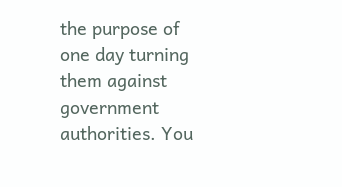the purpose of one day turning them against government authorities. You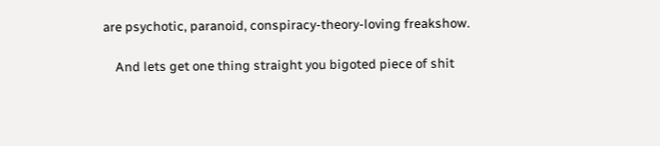are psychotic, paranoid, conspiracy-theory-loving freakshow.

    And lets get one thing straight you bigoted piece of shit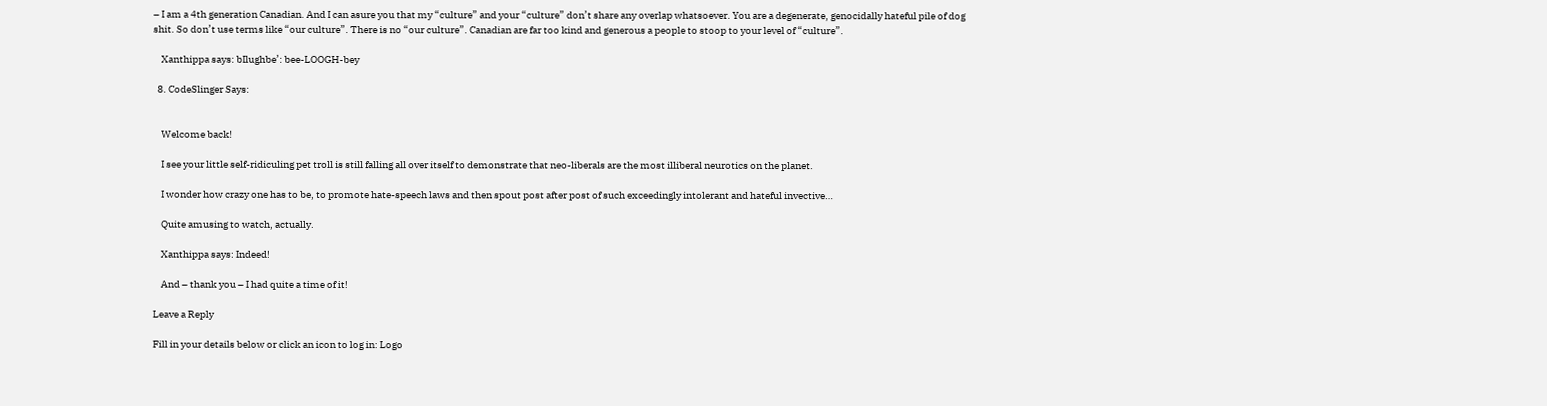– I am a 4th generation Canadian. And I can asure you that my “culture” and your “culture” don’t share any overlap whatsoever. You are a degenerate, genocidally hateful pile of dog shit. So don’t use terms like “our culture”. There is no “our culture”. Canadian are far too kind and generous a people to stoop to your level of “culture”.

    Xanthippa says: bIlughbe’: bee-LOOGH-bey

  8. CodeSlinger Says:


    Welcome back!

    I see your little self-ridiculing pet troll is still falling all over itself to demonstrate that neo-liberals are the most illiberal neurotics on the planet.

    I wonder how crazy one has to be, to promote hate-speech laws and then spout post after post of such exceedingly intolerant and hateful invective…

    Quite amusing to watch, actually.

    Xanthippa says: Indeed!

    And – thank you – I had quite a time of it!

Leave a Reply

Fill in your details below or click an icon to log in: Logo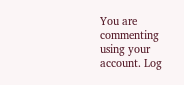You are commenting using your account. Log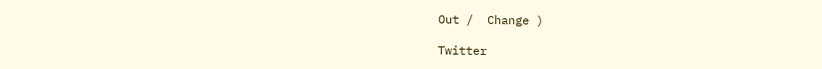Out /  Change )

Twitter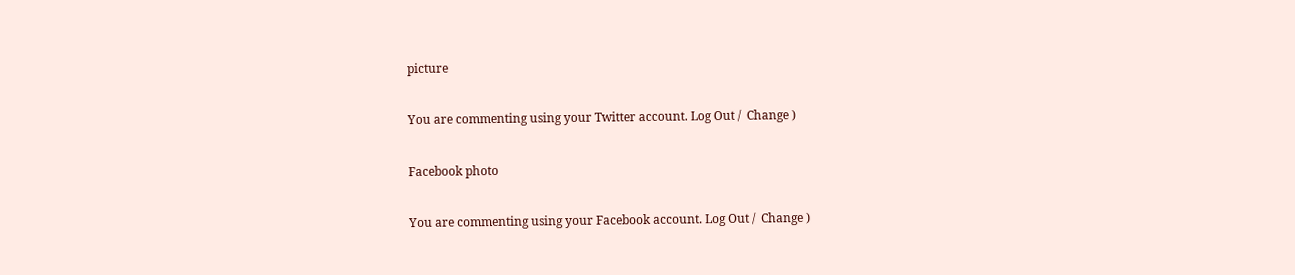picture

You are commenting using your Twitter account. Log Out /  Change )

Facebook photo

You are commenting using your Facebook account. Log Out /  Change )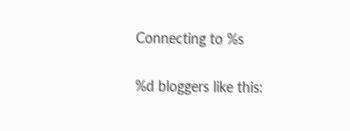Connecting to %s

%d bloggers like this: